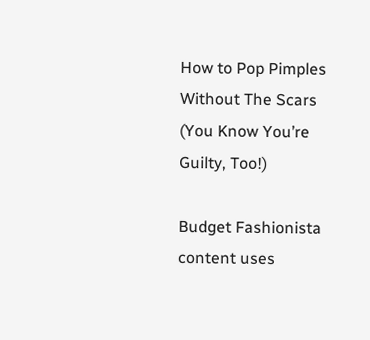How to Pop Pimples Without The Scars (You Know You’re Guilty, Too!)

Budget Fashionista content uses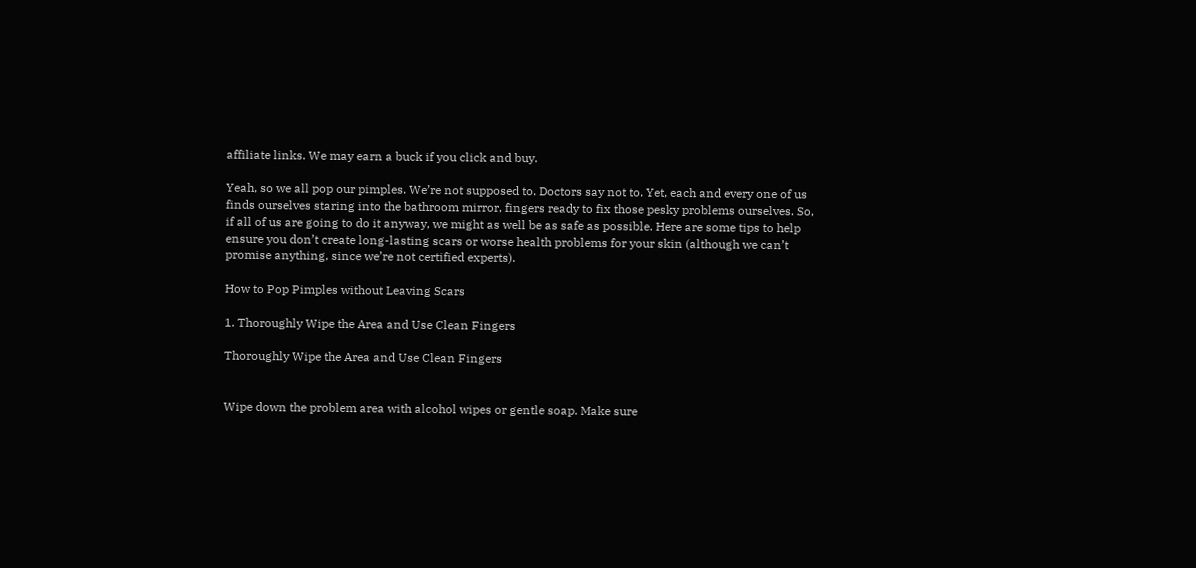affiliate links. We may earn a buck if you click and buy.

Yeah, so we all pop our pimples. We’re not supposed to. Doctors say not to. Yet, each and every one of us finds ourselves staring into the bathroom mirror, fingers ready to fix those pesky problems ourselves. So, if all of us are going to do it anyway, we might as well be as safe as possible. Here are some tips to help ensure you don’t create long-lasting scars or worse health problems for your skin (although we can’t promise anything, since we’re not certified experts).

How to Pop Pimples without Leaving Scars

1. Thoroughly Wipe the Area and Use Clean Fingers

Thoroughly Wipe the Area and Use Clean Fingers


Wipe down the problem area with alcohol wipes or gentle soap. Make sure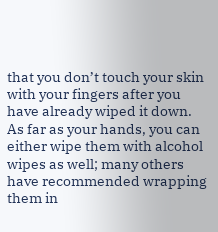that you don’t touch your skin with your fingers after you have already wiped it down. As far as your hands, you can either wipe them with alcohol wipes as well; many others have recommended wrapping them in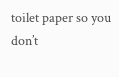toilet paper so you don’t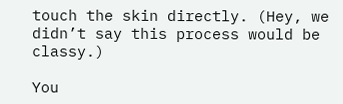touch the skin directly. (Hey, we didn’t say this process would be classy.)

You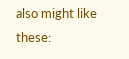also might like these: